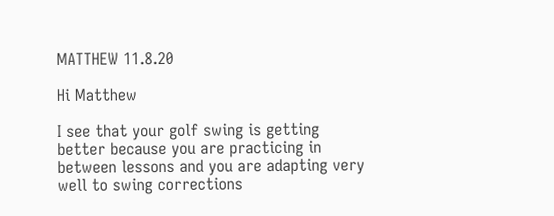MATTHEW 11.8.20

Hi Matthew

I see that your golf swing is getting better because you are practicing in between lessons and you are adapting very well to swing corrections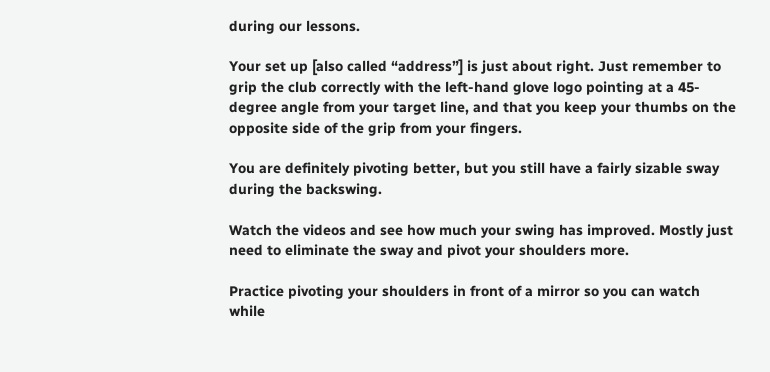during our lessons.

Your set up [also called “address”] is just about right. Just remember to grip the club correctly with the left-hand glove logo pointing at a 45-degree angle from your target line, and that you keep your thumbs on the opposite side of the grip from your fingers.

You are definitely pivoting better, but you still have a fairly sizable sway during the backswing.

Watch the videos and see how much your swing has improved. Mostly just need to eliminate the sway and pivot your shoulders more.

Practice pivoting your shoulders in front of a mirror so you can watch while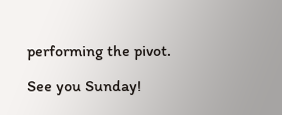performing the pivot.

See you Sunday!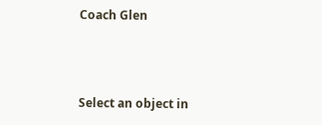Coach Glen



Select an object in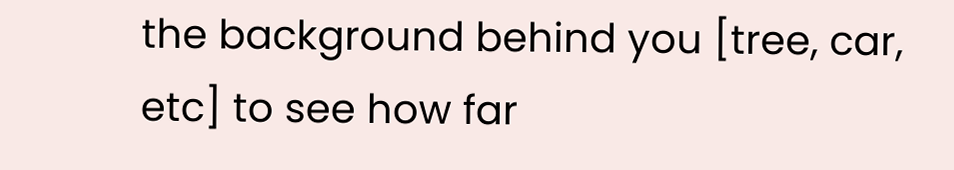the background behind you [tree, car, etc] to see how far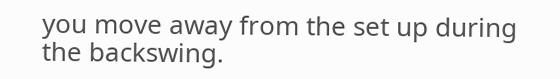you move away from the set up during the backswing.